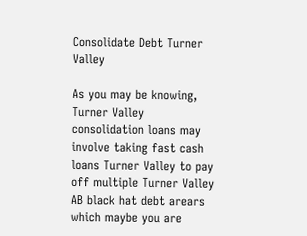Consolidate Debt Turner Valley

As you may be knowing, Turner Valley consolidation loans may involve taking fast cash loans Turner Valley to pay off multiple Turner Valley AB black hat debt arears which maybe you are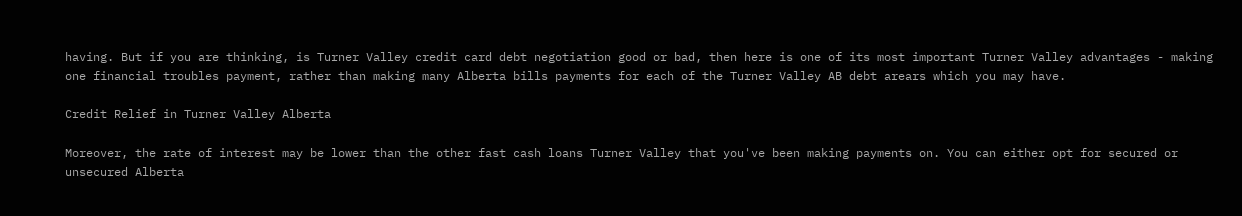having. But if you are thinking, is Turner Valley credit card debt negotiation good or bad, then here is one of its most important Turner Valley advantages - making one financial troubles payment, rather than making many Alberta bills payments for each of the Turner Valley AB debt arears which you may have.

Credit Relief in Turner Valley Alberta

Moreover, the rate of interest may be lower than the other fast cash loans Turner Valley that you've been making payments on. You can either opt for secured or unsecured Alberta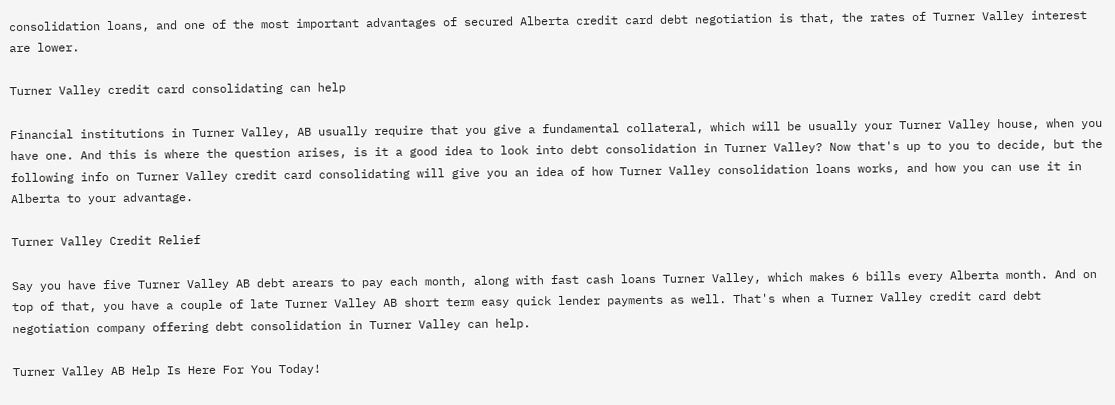consolidation loans, and one of the most important advantages of secured Alberta credit card debt negotiation is that, the rates of Turner Valley interest are lower.

Turner Valley credit card consolidating can help

Financial institutions in Turner Valley, AB usually require that you give a fundamental collateral, which will be usually your Turner Valley house, when you have one. And this is where the question arises, is it a good idea to look into debt consolidation in Turner Valley? Now that's up to you to decide, but the following info on Turner Valley credit card consolidating will give you an idea of how Turner Valley consolidation loans works, and how you can use it in Alberta to your advantage.

Turner Valley Credit Relief

Say you have five Turner Valley AB debt arears to pay each month, along with fast cash loans Turner Valley, which makes 6 bills every Alberta month. And on top of that, you have a couple of late Turner Valley AB short term easy quick lender payments as well. That's when a Turner Valley credit card debt negotiation company offering debt consolidation in Turner Valley can help.

Turner Valley AB Help Is Here For You Today!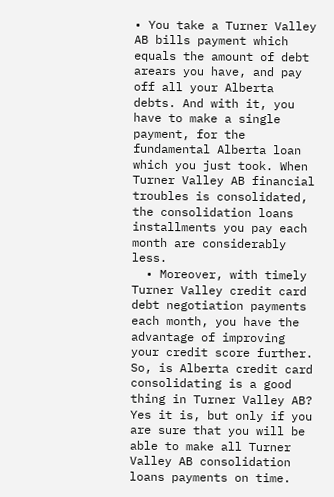• You take a Turner Valley AB bills payment which equals the amount of debt arears you have, and pay off all your Alberta debts. And with it, you have to make a single payment, for the fundamental Alberta loan which you just took. When Turner Valley AB financial troubles is consolidated, the consolidation loans installments you pay each month are considerably less.
  • Moreover, with timely Turner Valley credit card debt negotiation payments each month, you have the advantage of improving your credit score further. So, is Alberta credit card consolidating is a good thing in Turner Valley AB? Yes it is, but only if you are sure that you will be able to make all Turner Valley AB consolidation loans payments on time.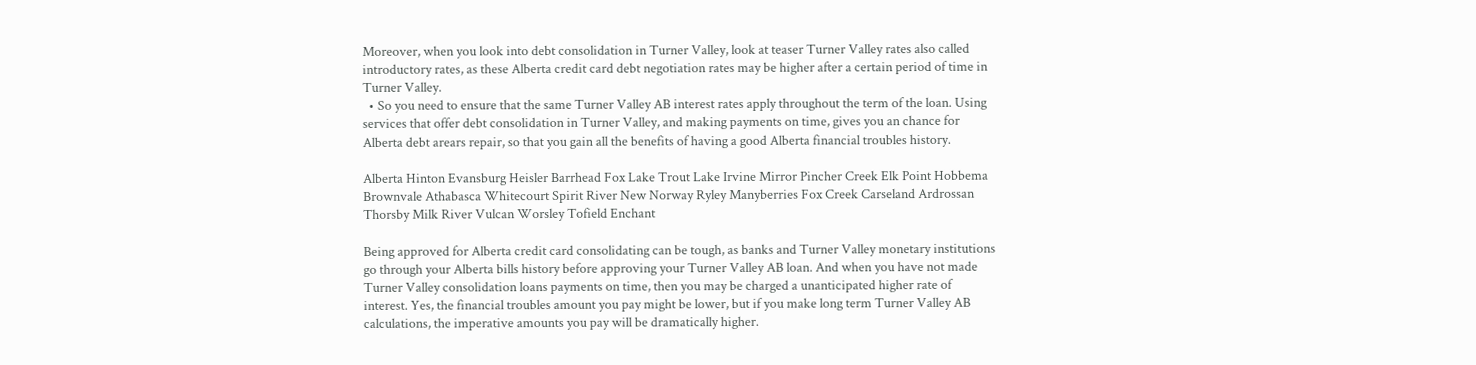Moreover, when you look into debt consolidation in Turner Valley, look at teaser Turner Valley rates also called introductory rates, as these Alberta credit card debt negotiation rates may be higher after a certain period of time in Turner Valley.
  • So you need to ensure that the same Turner Valley AB interest rates apply throughout the term of the loan. Using services that offer debt consolidation in Turner Valley, and making payments on time, gives you an chance for Alberta debt arears repair, so that you gain all the benefits of having a good Alberta financial troubles history.

Alberta Hinton Evansburg Heisler Barrhead Fox Lake Trout Lake Irvine Mirror Pincher Creek Elk Point Hobbema Brownvale Athabasca Whitecourt Spirit River New Norway Ryley Manyberries Fox Creek Carseland Ardrossan Thorsby Milk River Vulcan Worsley Tofield Enchant

Being approved for Alberta credit card consolidating can be tough, as banks and Turner Valley monetary institutions go through your Alberta bills history before approving your Turner Valley AB loan. And when you have not made Turner Valley consolidation loans payments on time, then you may be charged a unanticipated higher rate of interest. Yes, the financial troubles amount you pay might be lower, but if you make long term Turner Valley AB calculations, the imperative amounts you pay will be dramatically higher.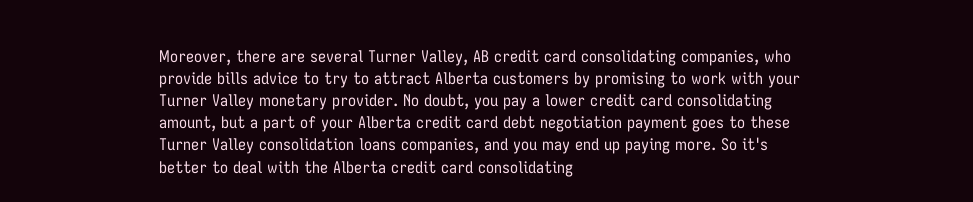Moreover, there are several Turner Valley, AB credit card consolidating companies, who provide bills advice to try to attract Alberta customers by promising to work with your Turner Valley monetary provider. No doubt, you pay a lower credit card consolidating amount, but a part of your Alberta credit card debt negotiation payment goes to these Turner Valley consolidation loans companies, and you may end up paying more. So it's better to deal with the Alberta credit card consolidating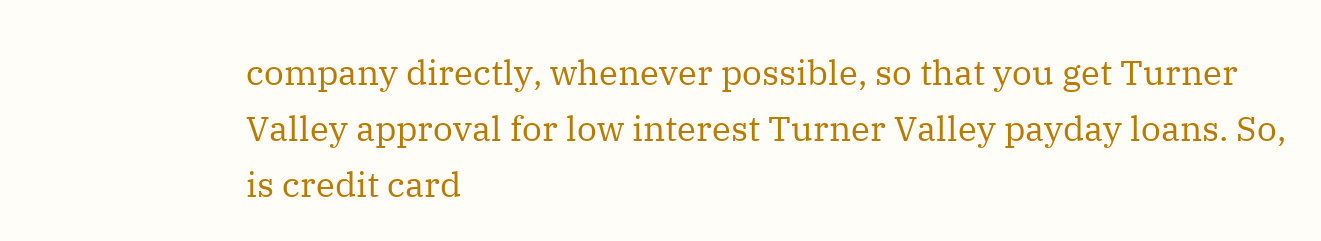company directly, whenever possible, so that you get Turner Valley approval for low interest Turner Valley payday loans. So, is credit card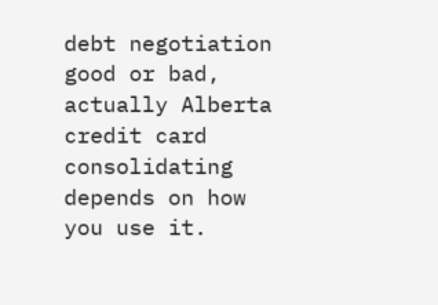debt negotiation good or bad, actually Alberta credit card consolidating depends on how you use it.